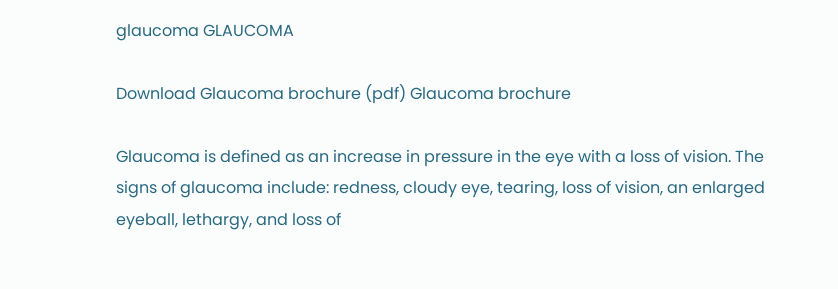glaucoma GLAUCOMA

Download Glaucoma brochure (pdf) Glaucoma brochure

Glaucoma is defined as an increase in pressure in the eye with a loss of vision. The signs of glaucoma include: redness, cloudy eye, tearing, loss of vision, an enlarged eyeball, lethargy, and loss of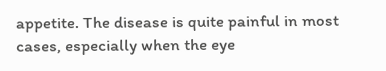appetite. The disease is quite painful in most cases, especially when the eye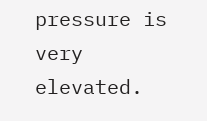pressure is very elevated.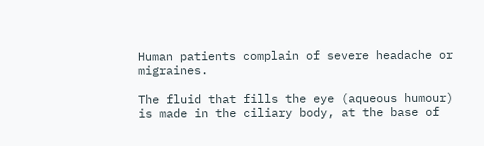Human patients complain of severe headache or migraines.

The fluid that fills the eye (aqueous humour) is made in the ciliary body, at the base of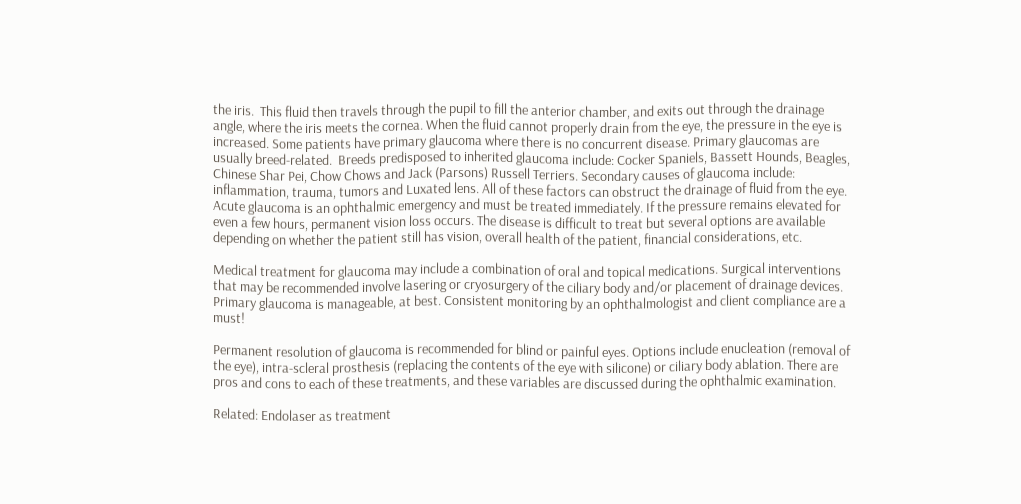the iris.  This fluid then travels through the pupil to fill the anterior chamber, and exits out through the drainage angle, where the iris meets the cornea. When the fluid cannot properly drain from the eye, the pressure in the eye is increased. Some patients have primary glaucoma where there is no concurrent disease. Primary glaucomas are usually breed-related.  Breeds predisposed to inherited glaucoma include: Cocker Spaniels, Bassett Hounds, Beagles, Chinese Shar Pei, Chow Chows and Jack (Parsons) Russell Terriers. Secondary causes of glaucoma include: inflammation, trauma, tumors and Luxated lens. All of these factors can obstruct the drainage of fluid from the eye.
Acute glaucoma is an ophthalmic emergency and must be treated immediately. If the pressure remains elevated for even a few hours, permanent vision loss occurs. The disease is difficult to treat but several options are available depending on whether the patient still has vision, overall health of the patient, financial considerations, etc.

Medical treatment for glaucoma may include a combination of oral and topical medications. Surgical interventions that may be recommended involve lasering or cryosurgery of the ciliary body and/or placement of drainage devices. Primary glaucoma is manageable, at best. Consistent monitoring by an ophthalmologist and client compliance are a must!

Permanent resolution of glaucoma is recommended for blind or painful eyes. Options include enucleation (removal of the eye), intra-scleral prosthesis (replacing the contents of the eye with silicone) or ciliary body ablation. There are pros and cons to each of these treatments, and these variables are discussed during the ophthalmic examination.

Related: Endolaser as treatment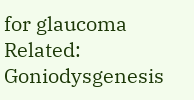for glaucoma
Related: Goniodysgenesis